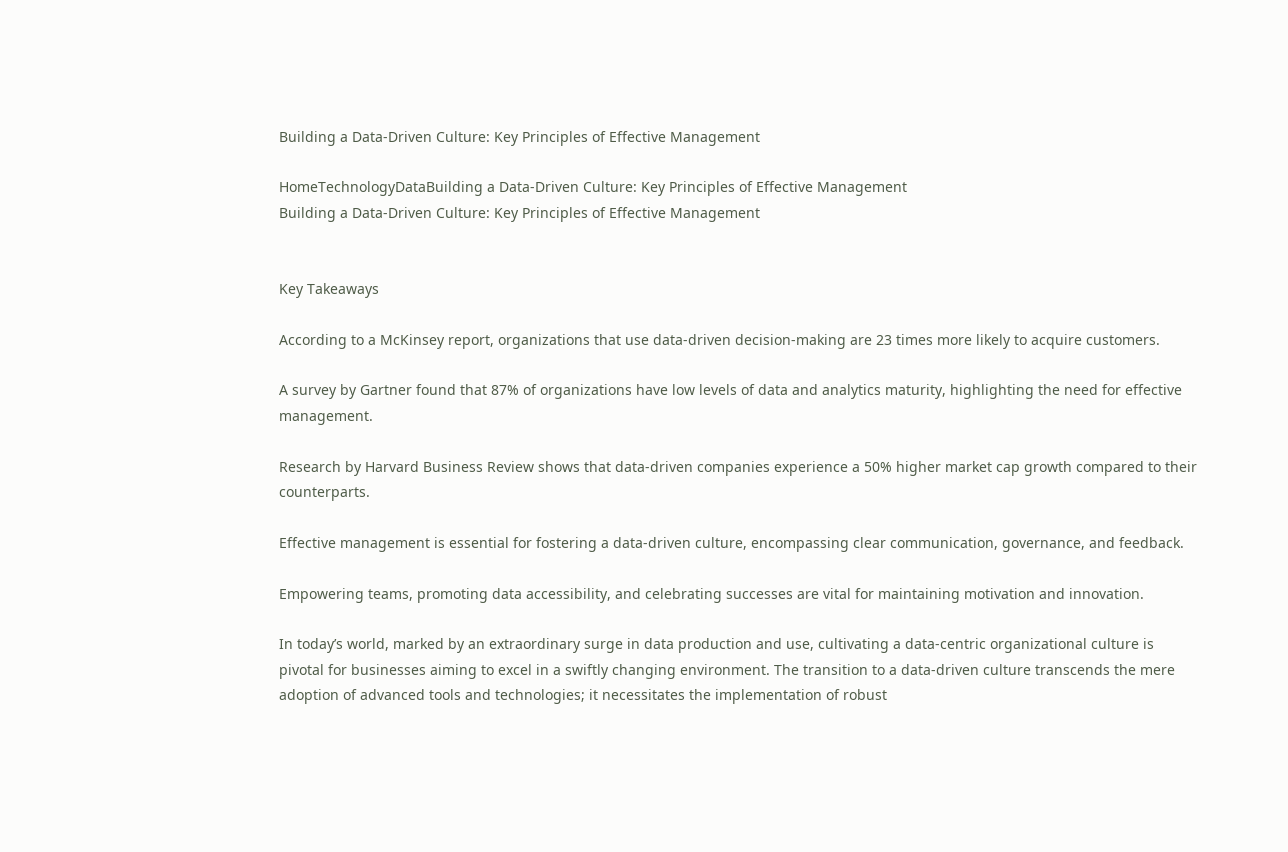Building a Data-Driven Culture: Key Principles of Effective Management

HomeTechnologyDataBuilding a Data-Driven Culture: Key Principles of Effective Management
Building a Data-Driven Culture: Key Principles of Effective Management


Key Takeaways

According to a McKinsey report, organizations that use data-driven decision-making are 23 times more likely to acquire customers.

A survey by Gartner found that 87% of organizations have low levels of data and analytics maturity, highlighting the need for effective management.

Research by Harvard Business Review shows that data-driven companies experience a 50% higher market cap growth compared to their counterparts.

Effective management is essential for fostering a data-driven culture, encompassing clear communication, governance, and feedback.

Empowering teams, promoting data accessibility, and celebrating successes are vital for maintaining motivation and innovation.

In today’s world, marked by an extraordinary surge in data production and use, cultivating a data-centric organizational culture is pivotal for businesses aiming to excel in a swiftly changing environment. The transition to a data-driven culture transcends the mere adoption of advanced tools and technologies; it necessitates the implementation of robust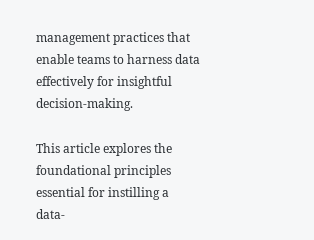management practices that enable teams to harness data effectively for insightful decision-making.

This article explores the foundational principles essential for instilling a data-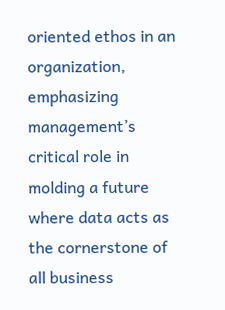oriented ethos in an organization, emphasizing management’s critical role in molding a future where data acts as the cornerstone of all business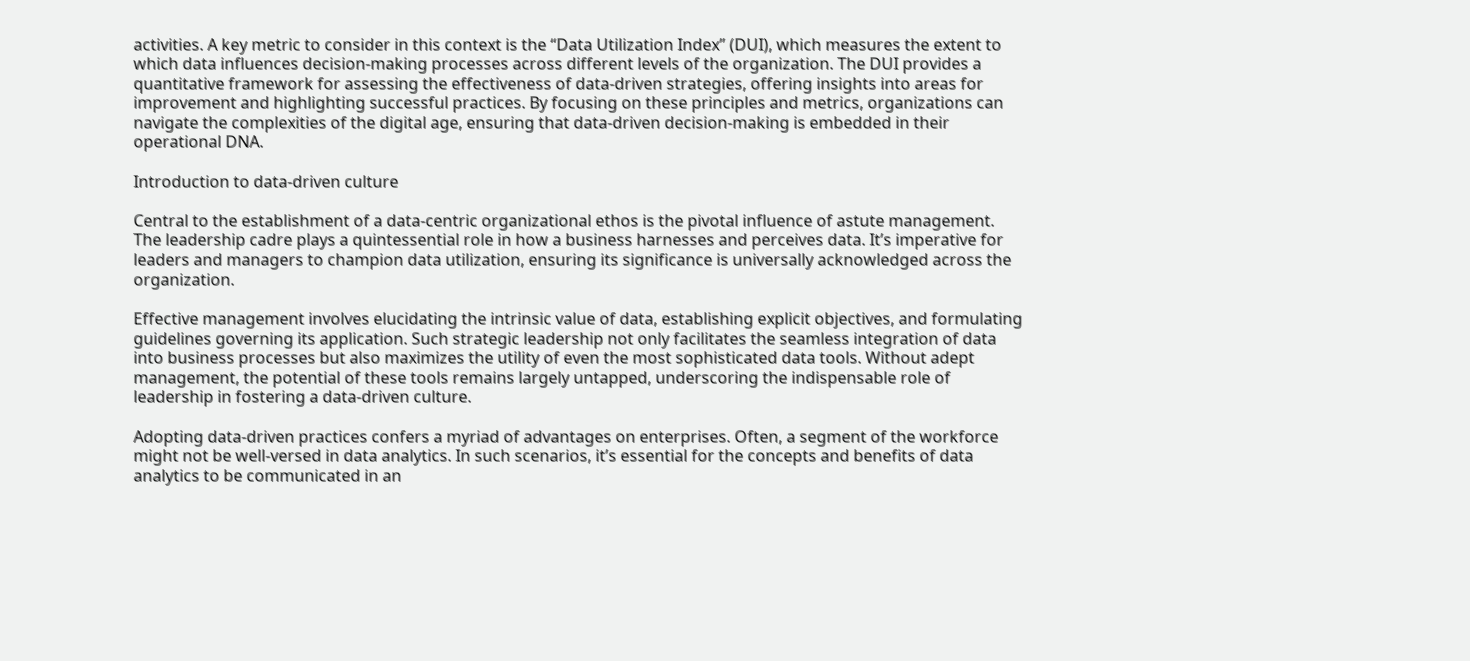activities. A key metric to consider in this context is the “Data Utilization Index” (DUI), which measures the extent to which data influences decision-making processes across different levels of the organization. The DUI provides a quantitative framework for assessing the effectiveness of data-driven strategies, offering insights into areas for improvement and highlighting successful practices. By focusing on these principles and metrics, organizations can navigate the complexities of the digital age, ensuring that data-driven decision-making is embedded in their operational DNA.

Introduction to data-driven culture

Central to the establishment of a data-centric organizational ethos is the pivotal influence of astute management. The leadership cadre plays a quintessential role in how a business harnesses and perceives data. It’s imperative for leaders and managers to champion data utilization, ensuring its significance is universally acknowledged across the organization.

Effective management involves elucidating the intrinsic value of data, establishing explicit objectives, and formulating guidelines governing its application. Such strategic leadership not only facilitates the seamless integration of data into business processes but also maximizes the utility of even the most sophisticated data tools. Without adept management, the potential of these tools remains largely untapped, underscoring the indispensable role of leadership in fostering a data-driven culture.

Adopting data-driven practices confers a myriad of advantages on enterprises. Often, a segment of the workforce might not be well-versed in data analytics. In such scenarios, it’s essential for the concepts and benefits of data analytics to be communicated in an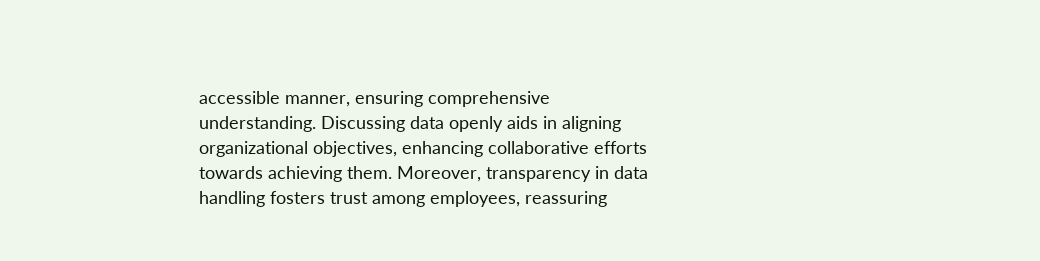accessible manner, ensuring comprehensive understanding. Discussing data openly aids in aligning organizational objectives, enhancing collaborative efforts towards achieving them. Moreover, transparency in data handling fosters trust among employees, reassuring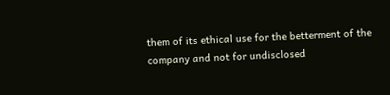them of its ethical use for the betterment of the company and not for undisclosed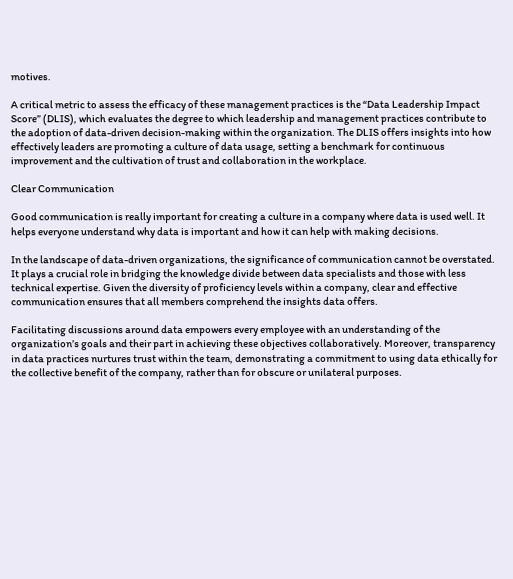motives.

A critical metric to assess the efficacy of these management practices is the “Data Leadership Impact Score” (DLIS), which evaluates the degree to which leadership and management practices contribute to the adoption of data-driven decision-making within the organization. The DLIS offers insights into how effectively leaders are promoting a culture of data usage, setting a benchmark for continuous improvement and the cultivation of trust and collaboration in the workplace.

Clear Communication

Good communication is really important for creating a culture in a company where data is used well. It helps everyone understand why data is important and how it can help with making decisions.

In the landscape of data-driven organizations, the significance of communication cannot be overstated. It plays a crucial role in bridging the knowledge divide between data specialists and those with less technical expertise. Given the diversity of proficiency levels within a company, clear and effective communication ensures that all members comprehend the insights data offers.

Facilitating discussions around data empowers every employee with an understanding of the organization’s goals and their part in achieving these objectives collaboratively. Moreover, transparency in data practices nurtures trust within the team, demonstrating a commitment to using data ethically for the collective benefit of the company, rather than for obscure or unilateral purposes.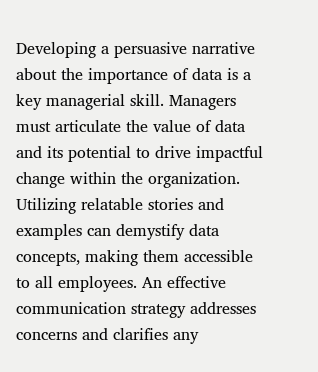Developing a persuasive narrative about the importance of data is a key managerial skill. Managers must articulate the value of data and its potential to drive impactful change within the organization. Utilizing relatable stories and examples can demystify data concepts, making them accessible to all employees. An effective communication strategy addresses concerns and clarifies any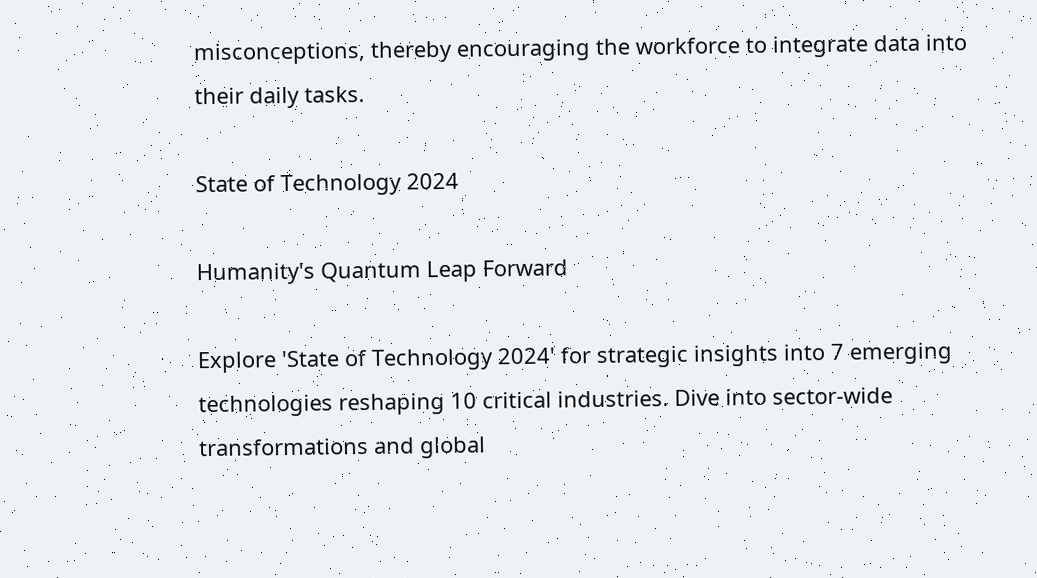misconceptions, thereby encouraging the workforce to integrate data into their daily tasks.

State of Technology 2024

Humanity's Quantum Leap Forward

Explore 'State of Technology 2024' for strategic insights into 7 emerging technologies reshaping 10 critical industries. Dive into sector-wide transformations and global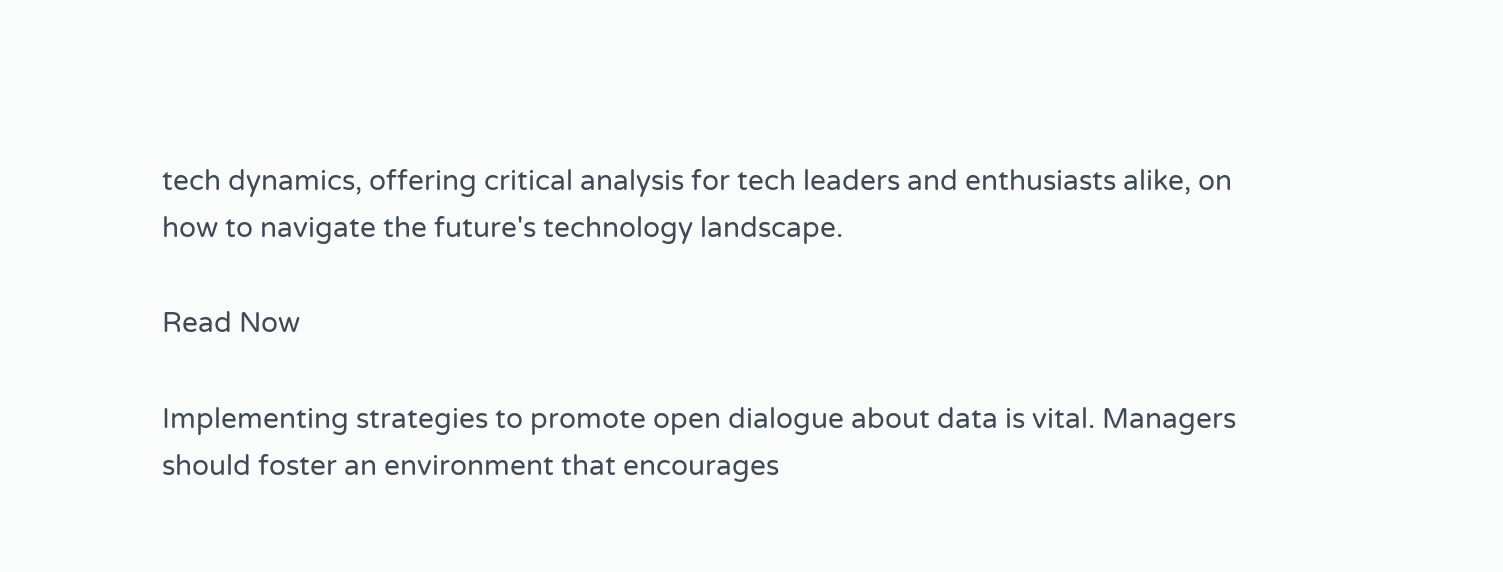tech dynamics, offering critical analysis for tech leaders and enthusiasts alike, on how to navigate the future's technology landscape.

Read Now

Implementing strategies to promote open dialogue about data is vital. Managers should foster an environment that encourages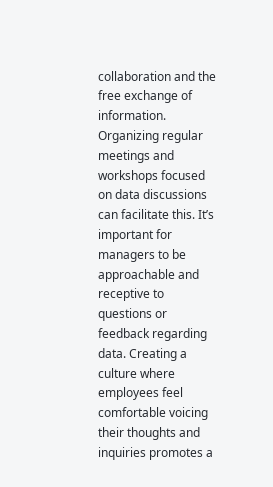collaboration and the free exchange of information. Organizing regular meetings and workshops focused on data discussions can facilitate this. It’s important for managers to be approachable and receptive to questions or feedback regarding data. Creating a culture where employees feel comfortable voicing their thoughts and inquiries promotes a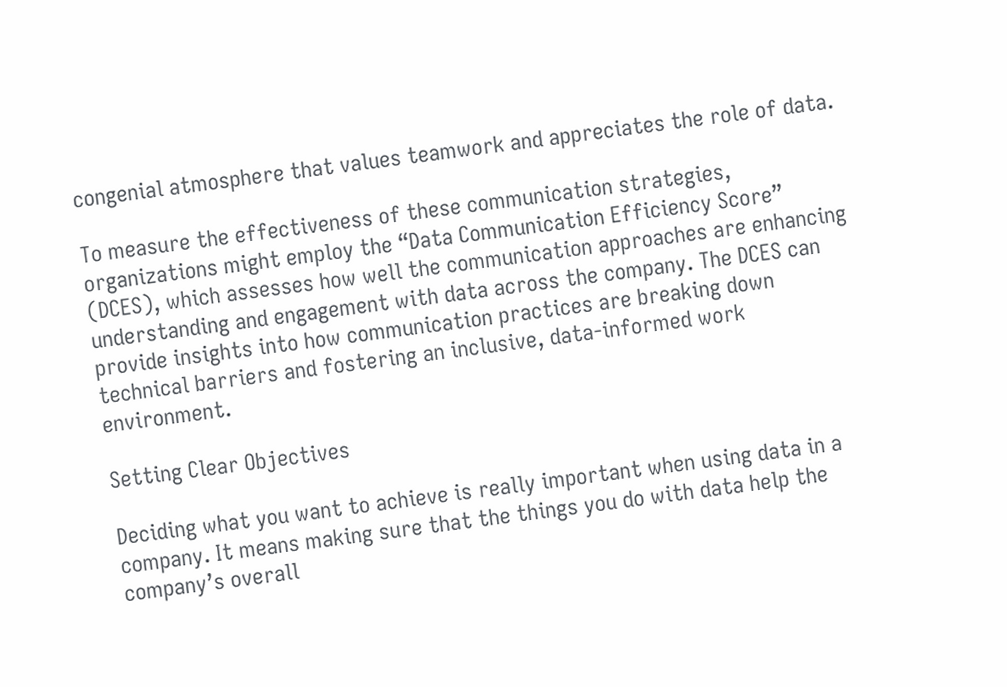congenial atmosphere that values teamwork and appreciates the role of data.

To measure the effectiveness of these communication strategies, organizations might employ the “Data Communication Efficiency Score” (DCES), which assesses how well the communication approaches are enhancing understanding and engagement with data across the company. The DCES can provide insights into how communication practices are breaking down technical barriers and fostering an inclusive, data-informed work environment.

Setting Clear Objectives

Deciding what you want to achieve is really important when using data in a company. It means making sure that the things you do with data help the company’s overall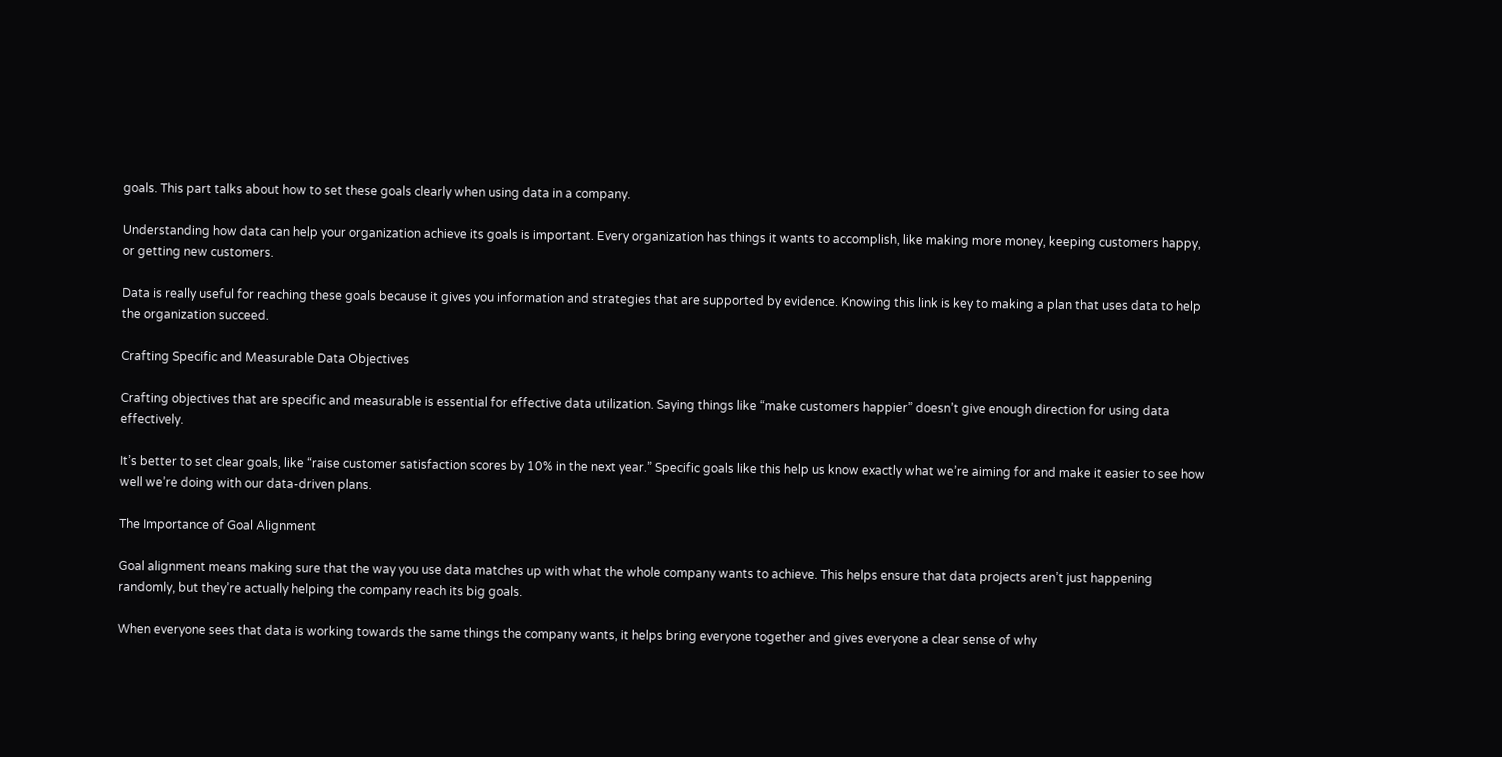goals. This part talks about how to set these goals clearly when using data in a company.

Understanding how data can help your organization achieve its goals is important. Every organization has things it wants to accomplish, like making more money, keeping customers happy, or getting new customers.

Data is really useful for reaching these goals because it gives you information and strategies that are supported by evidence. Knowing this link is key to making a plan that uses data to help the organization succeed.

Crafting Specific and Measurable Data Objectives

Crafting objectives that are specific and measurable is essential for effective data utilization. Saying things like “make customers happier” doesn’t give enough direction for using data effectively.

It’s better to set clear goals, like “raise customer satisfaction scores by 10% in the next year.” Specific goals like this help us know exactly what we’re aiming for and make it easier to see how well we’re doing with our data-driven plans.

The Importance of Goal Alignment

Goal alignment means making sure that the way you use data matches up with what the whole company wants to achieve. This helps ensure that data projects aren’t just happening randomly, but they’re actually helping the company reach its big goals.

When everyone sees that data is working towards the same things the company wants, it helps bring everyone together and gives everyone a clear sense of why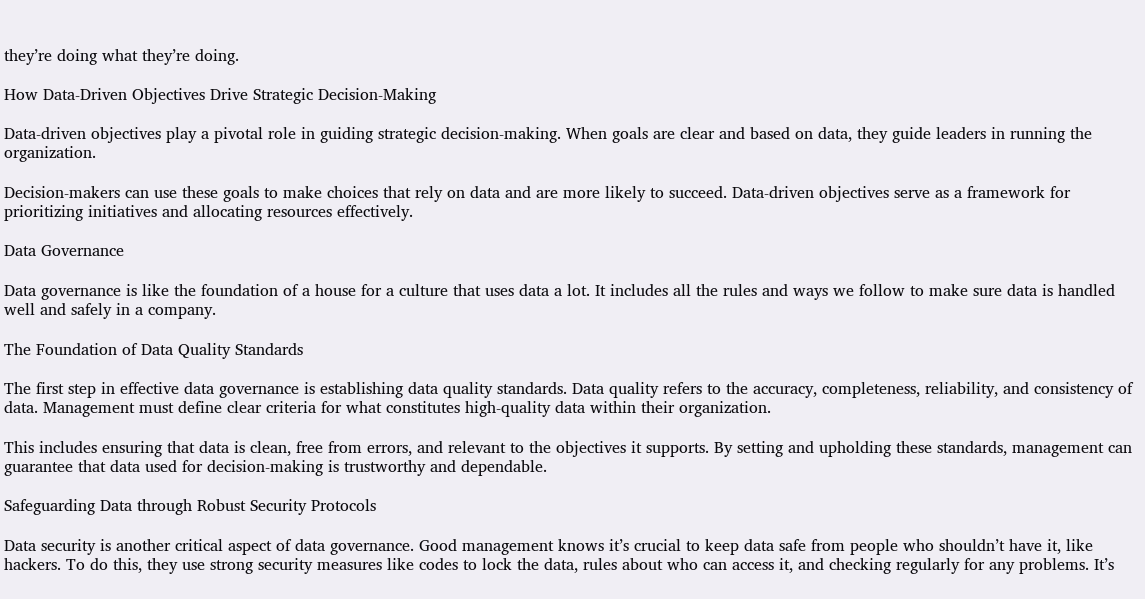they’re doing what they’re doing.

How Data-Driven Objectives Drive Strategic Decision-Making

Data-driven objectives play a pivotal role in guiding strategic decision-making. When goals are clear and based on data, they guide leaders in running the organization.

Decision-makers can use these goals to make choices that rely on data and are more likely to succeed. Data-driven objectives serve as a framework for prioritizing initiatives and allocating resources effectively.

Data Governance

Data governance is like the foundation of a house for a culture that uses data a lot. It includes all the rules and ways we follow to make sure data is handled well and safely in a company.

The Foundation of Data Quality Standards

The first step in effective data governance is establishing data quality standards. Data quality refers to the accuracy, completeness, reliability, and consistency of data. Management must define clear criteria for what constitutes high-quality data within their organization.

This includes ensuring that data is clean, free from errors, and relevant to the objectives it supports. By setting and upholding these standards, management can guarantee that data used for decision-making is trustworthy and dependable.

Safeguarding Data through Robust Security Protocols

Data security is another critical aspect of data governance. Good management knows it’s crucial to keep data safe from people who shouldn’t have it, like hackers. To do this, they use strong security measures like codes to lock the data, rules about who can access it, and checking regularly for any problems. It’s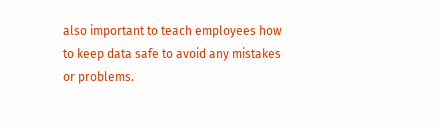also important to teach employees how to keep data safe to avoid any mistakes or problems.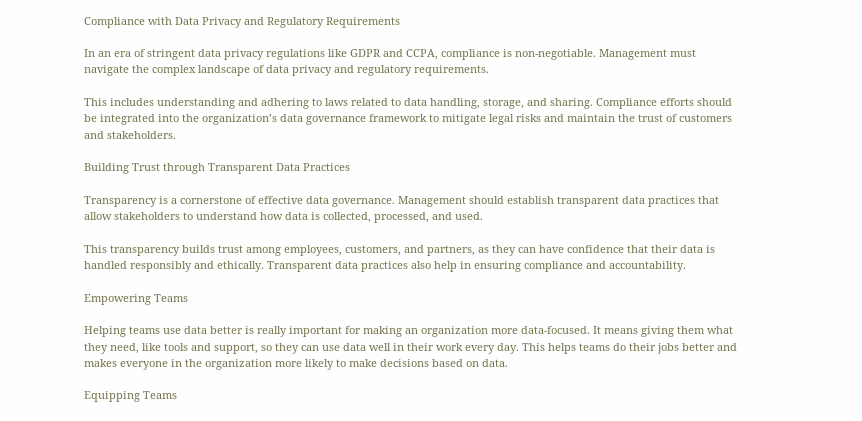Compliance with Data Privacy and Regulatory Requirements

In an era of stringent data privacy regulations like GDPR and CCPA, compliance is non-negotiable. Management must navigate the complex landscape of data privacy and regulatory requirements.

This includes understanding and adhering to laws related to data handling, storage, and sharing. Compliance efforts should be integrated into the organization’s data governance framework to mitigate legal risks and maintain the trust of customers and stakeholders.

Building Trust through Transparent Data Practices

Transparency is a cornerstone of effective data governance. Management should establish transparent data practices that allow stakeholders to understand how data is collected, processed, and used.

This transparency builds trust among employees, customers, and partners, as they can have confidence that their data is handled responsibly and ethically. Transparent data practices also help in ensuring compliance and accountability.

Empowering Teams

Helping teams use data better is really important for making an organization more data-focused. It means giving them what they need, like tools and support, so they can use data well in their work every day. This helps teams do their jobs better and makes everyone in the organization more likely to make decisions based on data.

Equipping Teams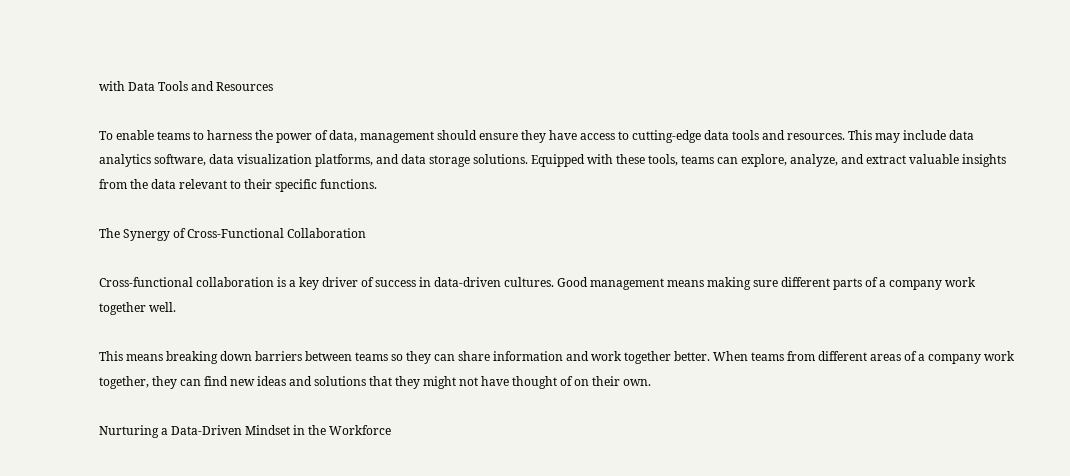with Data Tools and Resources

To enable teams to harness the power of data, management should ensure they have access to cutting-edge data tools and resources. This may include data analytics software, data visualization platforms, and data storage solutions. Equipped with these tools, teams can explore, analyze, and extract valuable insights from the data relevant to their specific functions.

The Synergy of Cross-Functional Collaboration

Cross-functional collaboration is a key driver of success in data-driven cultures. Good management means making sure different parts of a company work together well.

This means breaking down barriers between teams so they can share information and work together better. When teams from different areas of a company work together, they can find new ideas and solutions that they might not have thought of on their own.

Nurturing a Data-Driven Mindset in the Workforce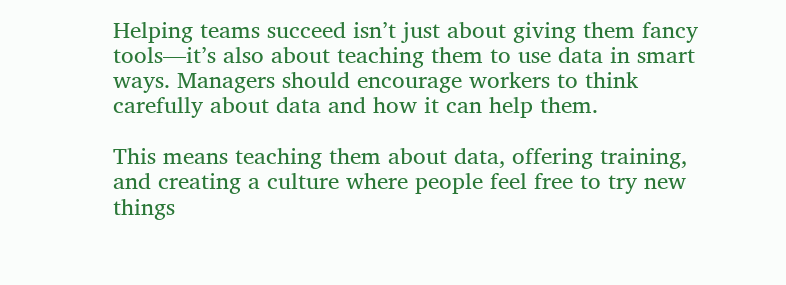Helping teams succeed isn’t just about giving them fancy tools—it’s also about teaching them to use data in smart ways. Managers should encourage workers to think carefully about data and how it can help them.

This means teaching them about data, offering training, and creating a culture where people feel free to try new things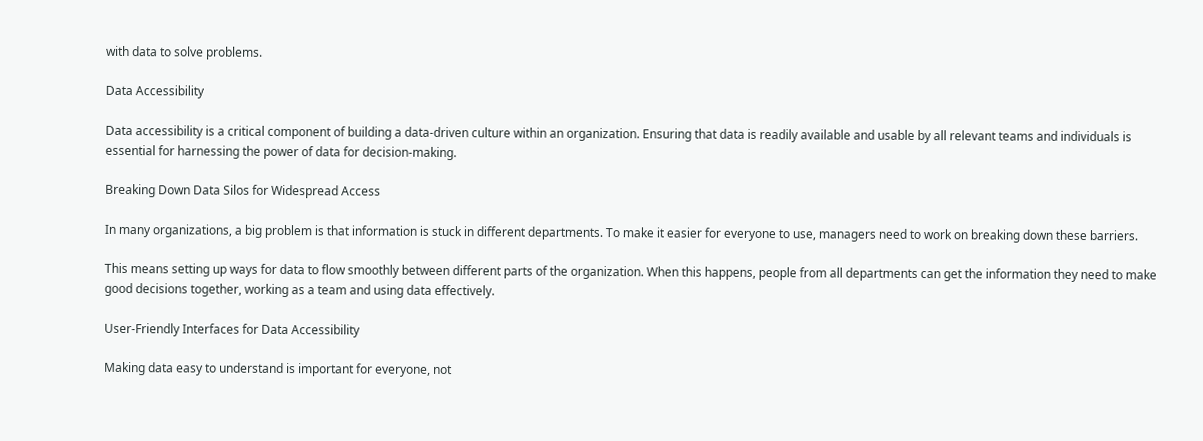with data to solve problems.

Data Accessibility

Data accessibility is a critical component of building a data-driven culture within an organization. Ensuring that data is readily available and usable by all relevant teams and individuals is essential for harnessing the power of data for decision-making.

Breaking Down Data Silos for Widespread Access

In many organizations, a big problem is that information is stuck in different departments. To make it easier for everyone to use, managers need to work on breaking down these barriers.

This means setting up ways for data to flow smoothly between different parts of the organization. When this happens, people from all departments can get the information they need to make good decisions together, working as a team and using data effectively.

User-Friendly Interfaces for Data Accessibility

Making data easy to understand is important for everyone, not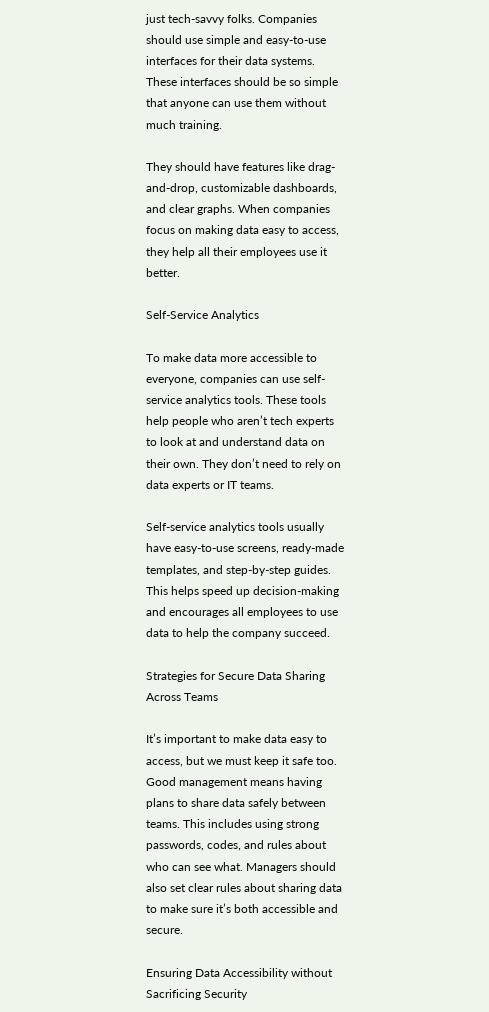just tech-savvy folks. Companies should use simple and easy-to-use interfaces for their data systems. These interfaces should be so simple that anyone can use them without much training.

They should have features like drag-and-drop, customizable dashboards, and clear graphs. When companies focus on making data easy to access, they help all their employees use it better.

Self-Service Analytics

To make data more accessible to everyone, companies can use self-service analytics tools. These tools help people who aren’t tech experts to look at and understand data on their own. They don’t need to rely on data experts or IT teams.

Self-service analytics tools usually have easy-to-use screens, ready-made templates, and step-by-step guides. This helps speed up decision-making and encourages all employees to use data to help the company succeed.

Strategies for Secure Data Sharing Across Teams

It’s important to make data easy to access, but we must keep it safe too. Good management means having plans to share data safely between teams. This includes using strong passwords, codes, and rules about who can see what. Managers should also set clear rules about sharing data to make sure it’s both accessible and secure.

Ensuring Data Accessibility without Sacrificing Security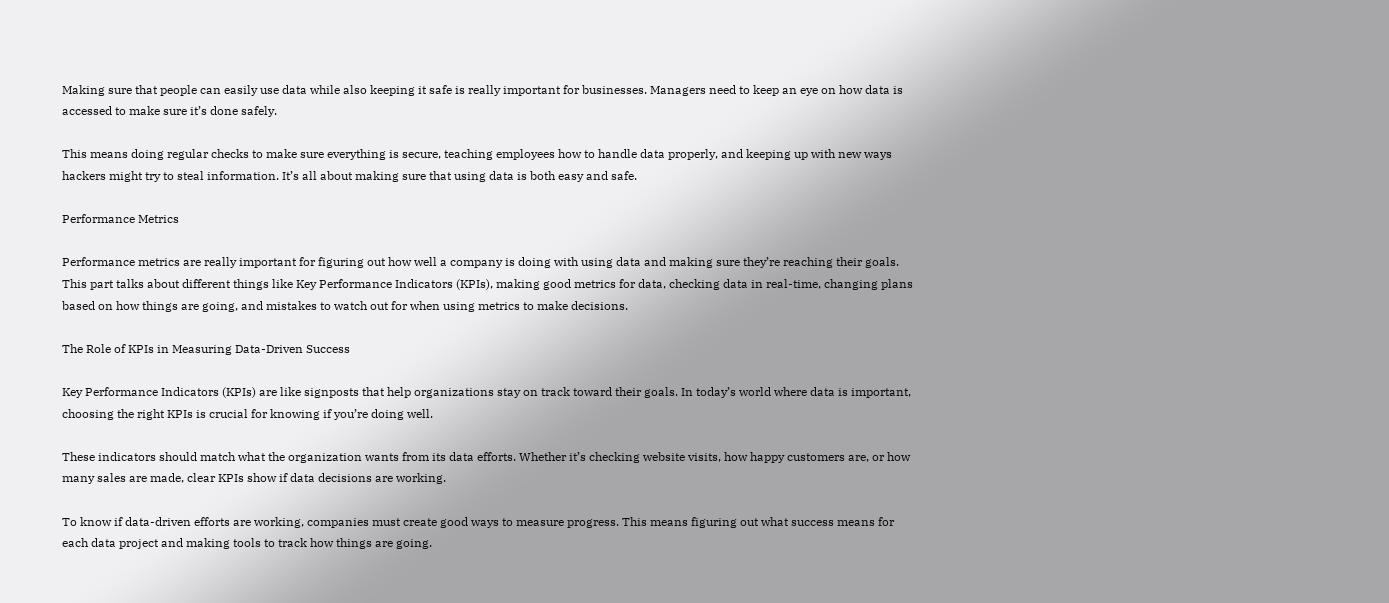Making sure that people can easily use data while also keeping it safe is really important for businesses. Managers need to keep an eye on how data is accessed to make sure it’s done safely.

This means doing regular checks to make sure everything is secure, teaching employees how to handle data properly, and keeping up with new ways hackers might try to steal information. It’s all about making sure that using data is both easy and safe.

Performance Metrics

Performance metrics are really important for figuring out how well a company is doing with using data and making sure they’re reaching their goals. This part talks about different things like Key Performance Indicators (KPIs), making good metrics for data, checking data in real-time, changing plans based on how things are going, and mistakes to watch out for when using metrics to make decisions.

The Role of KPIs in Measuring Data-Driven Success

Key Performance Indicators (KPIs) are like signposts that help organizations stay on track toward their goals. In today’s world where data is important, choosing the right KPIs is crucial for knowing if you’re doing well.

These indicators should match what the organization wants from its data efforts. Whether it’s checking website visits, how happy customers are, or how many sales are made, clear KPIs show if data decisions are working.

To know if data-driven efforts are working, companies must create good ways to measure progress. This means figuring out what success means for each data project and making tools to track how things are going.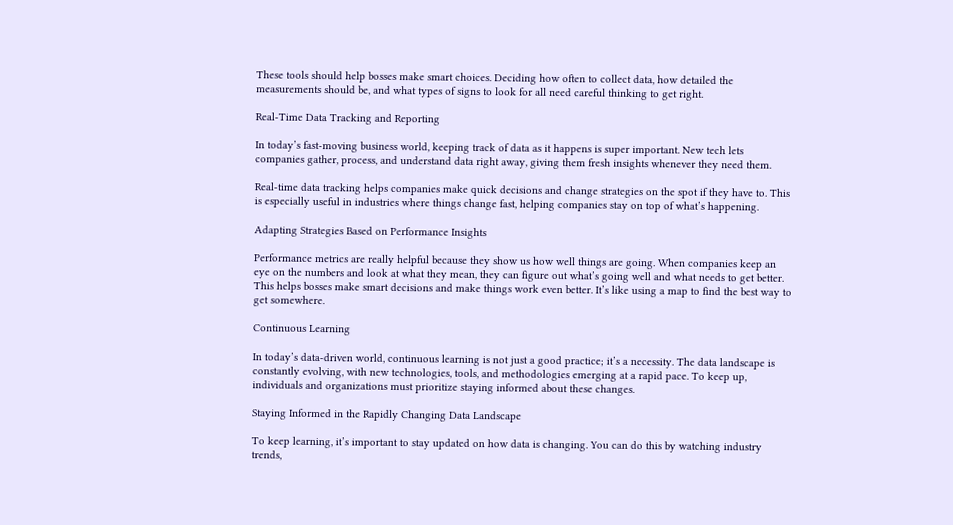These tools should help bosses make smart choices. Deciding how often to collect data, how detailed the measurements should be, and what types of signs to look for all need careful thinking to get right.

Real-Time Data Tracking and Reporting

In today’s fast-moving business world, keeping track of data as it happens is super important. New tech lets companies gather, process, and understand data right away, giving them fresh insights whenever they need them.

Real-time data tracking helps companies make quick decisions and change strategies on the spot if they have to. This is especially useful in industries where things change fast, helping companies stay on top of what’s happening.

Adapting Strategies Based on Performance Insights

Performance metrics are really helpful because they show us how well things are going. When companies keep an eye on the numbers and look at what they mean, they can figure out what’s going well and what needs to get better. This helps bosses make smart decisions and make things work even better. It’s like using a map to find the best way to get somewhere.

Continuous Learning

In today’s data-driven world, continuous learning is not just a good practice; it’s a necessity. The data landscape is constantly evolving, with new technologies, tools, and methodologies emerging at a rapid pace. To keep up, individuals and organizations must prioritize staying informed about these changes.

Staying Informed in the Rapidly Changing Data Landscape

To keep learning, it’s important to stay updated on how data is changing. You can do this by watching industry trends,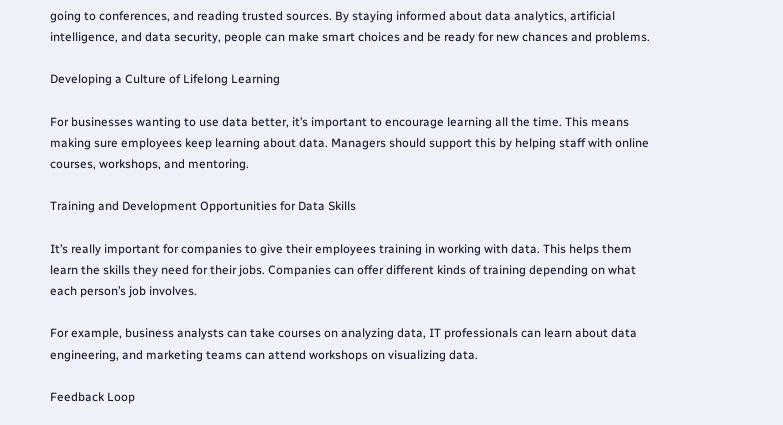going to conferences, and reading trusted sources. By staying informed about data analytics, artificial intelligence, and data security, people can make smart choices and be ready for new chances and problems.

Developing a Culture of Lifelong Learning

For businesses wanting to use data better, it’s important to encourage learning all the time. This means making sure employees keep learning about data. Managers should support this by helping staff with online courses, workshops, and mentoring.

Training and Development Opportunities for Data Skills

It’s really important for companies to give their employees training in working with data. This helps them learn the skills they need for their jobs. Companies can offer different kinds of training depending on what each person’s job involves.

For example, business analysts can take courses on analyzing data, IT professionals can learn about data engineering, and marketing teams can attend workshops on visualizing data.

Feedback Loop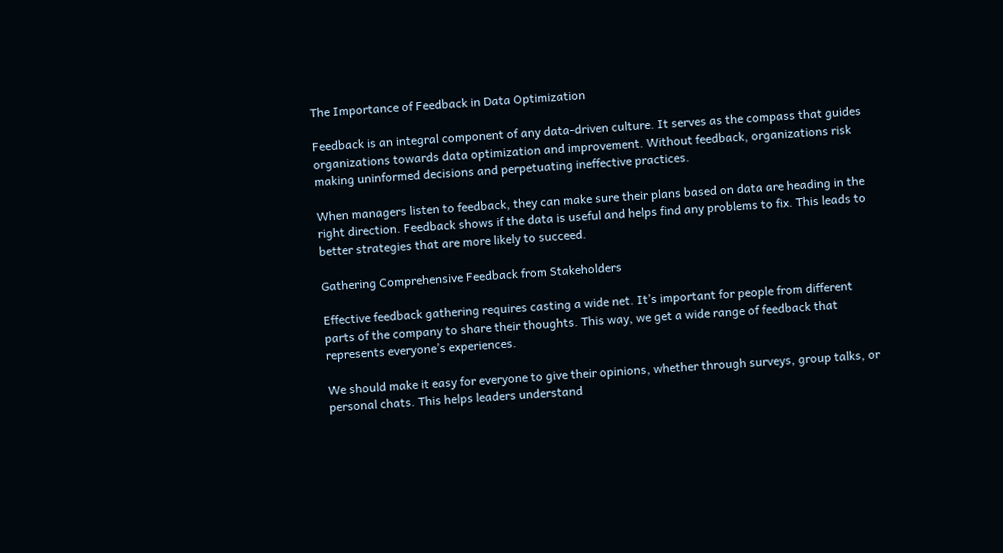The Importance of Feedback in Data Optimization

Feedback is an integral component of any data-driven culture. It serves as the compass that guides organizations towards data optimization and improvement. Without feedback, organizations risk making uninformed decisions and perpetuating ineffective practices.

When managers listen to feedback, they can make sure their plans based on data are heading in the right direction. Feedback shows if the data is useful and helps find any problems to fix. This leads to better strategies that are more likely to succeed.

Gathering Comprehensive Feedback from Stakeholders

Effective feedback gathering requires casting a wide net. It’s important for people from different parts of the company to share their thoughts. This way, we get a wide range of feedback that represents everyone’s experiences.

We should make it easy for everyone to give their opinions, whether through surveys, group talks, or personal chats. This helps leaders understand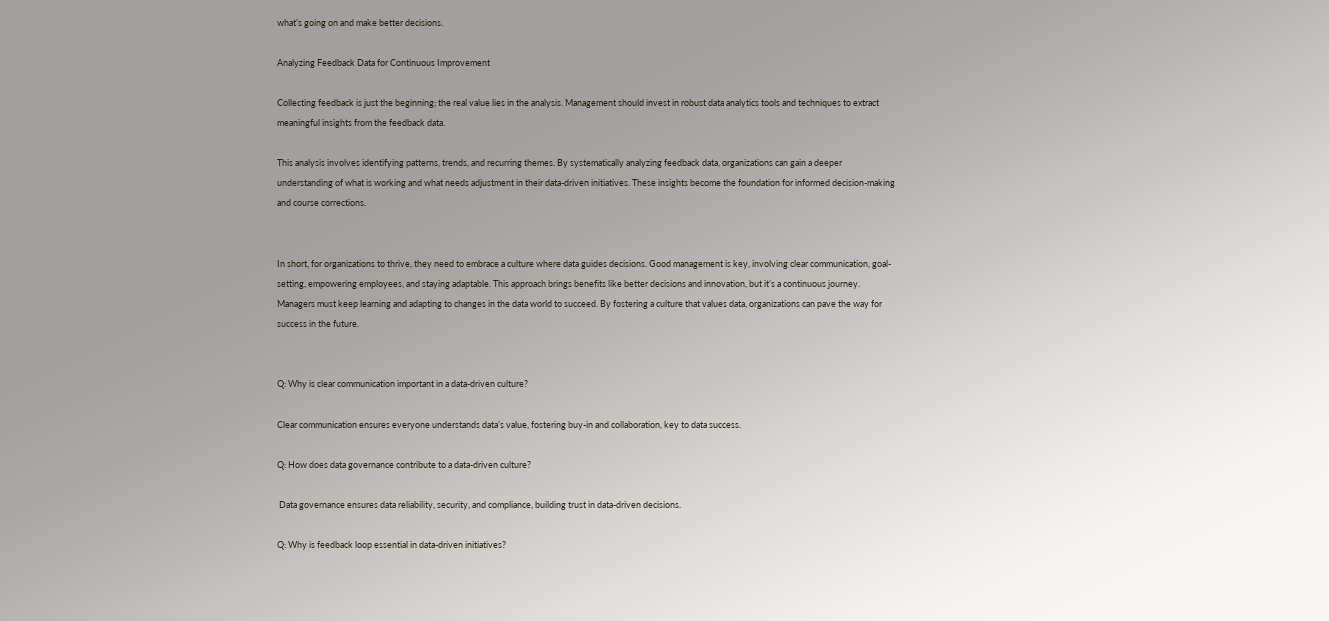what’s going on and make better decisions.

Analyzing Feedback Data for Continuous Improvement

Collecting feedback is just the beginning; the real value lies in the analysis. Management should invest in robust data analytics tools and techniques to extract meaningful insights from the feedback data.

This analysis involves identifying patterns, trends, and recurring themes. By systematically analyzing feedback data, organizations can gain a deeper understanding of what is working and what needs adjustment in their data-driven initiatives. These insights become the foundation for informed decision-making and course corrections.


In short, for organizations to thrive, they need to embrace a culture where data guides decisions. Good management is key, involving clear communication, goal-setting, empowering employees, and staying adaptable. This approach brings benefits like better decisions and innovation, but it’s a continuous journey. Managers must keep learning and adapting to changes in the data world to succeed. By fostering a culture that values data, organizations can pave the way for success in the future.


Q: Why is clear communication important in a data-driven culture?

Clear communication ensures everyone understands data’s value, fostering buy-in and collaboration, key to data success.

Q: How does data governance contribute to a data-driven culture?

 Data governance ensures data reliability, security, and compliance, building trust in data-driven decisions.

Q: Why is feedback loop essential in data-driven initiatives?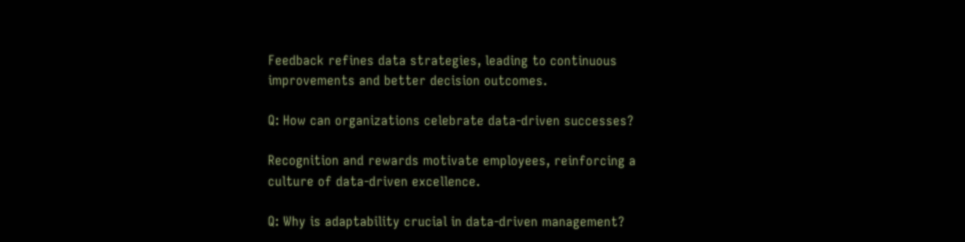Feedback refines data strategies, leading to continuous improvements and better decision outcomes.

Q: How can organizations celebrate data-driven successes?

Recognition and rewards motivate employees, reinforcing a culture of data-driven excellence.

Q: Why is adaptability crucial in data-driven management?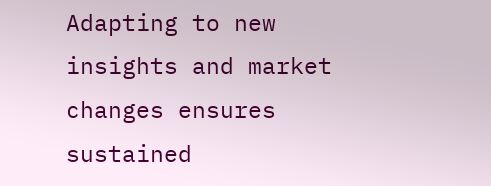Adapting to new insights and market changes ensures sustained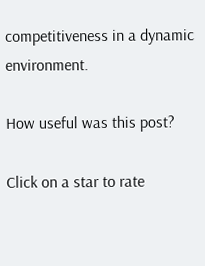competitiveness in a dynamic environment.

How useful was this post?

Click on a star to rate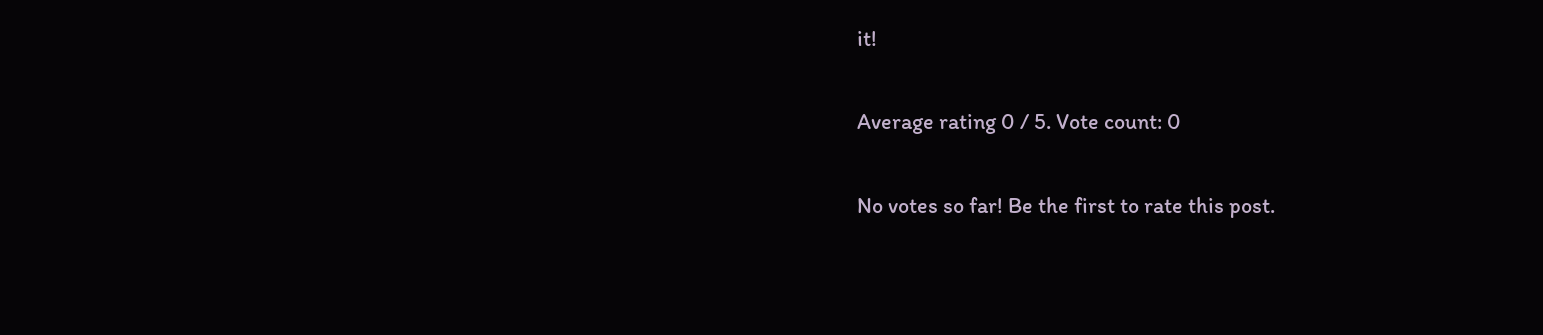it!

Average rating 0 / 5. Vote count: 0

No votes so far! Be the first to rate this post.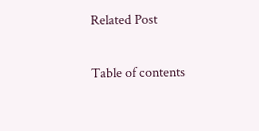Related Post

Table of contents